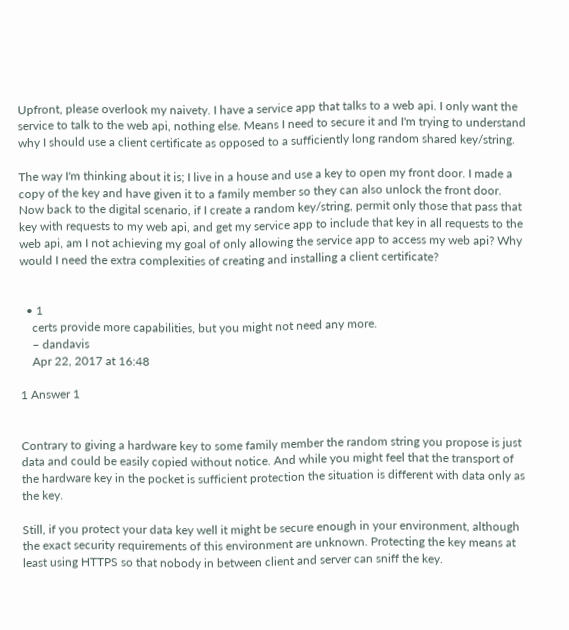Upfront, please overlook my naivety. I have a service app that talks to a web api. I only want the service to talk to the web api, nothing else. Means I need to secure it and I'm trying to understand why I should use a client certificate as opposed to a sufficiently long random shared key/string.

The way I'm thinking about it is; I live in a house and use a key to open my front door. I made a copy of the key and have given it to a family member so they can also unlock the front door. Now back to the digital scenario, if I create a random key/string, permit only those that pass that key with requests to my web api, and get my service app to include that key in all requests to the web api, am I not achieving my goal of only allowing the service app to access my web api? Why would I need the extra complexities of creating and installing a client certificate?


  • 1
    certs provide more capabilities, but you might not need any more.
    – dandavis
    Apr 22, 2017 at 16:48

1 Answer 1


Contrary to giving a hardware key to some family member the random string you propose is just data and could be easily copied without notice. And while you might feel that the transport of the hardware key in the pocket is sufficient protection the situation is different with data only as the key.

Still, if you protect your data key well it might be secure enough in your environment, although the exact security requirements of this environment are unknown. Protecting the key means at least using HTTPS so that nobody in between client and server can sniff the key.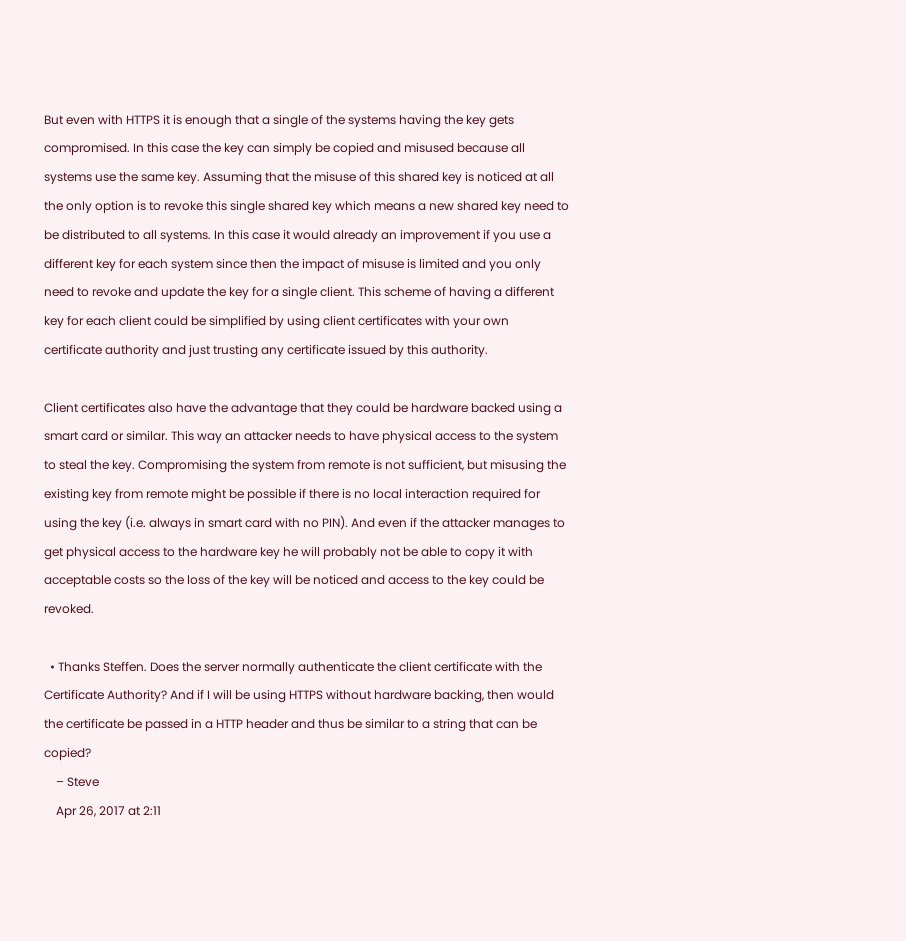But even with HTTPS it is enough that a single of the systems having the key gets compromised. In this case the key can simply be copied and misused because all systems use the same key. Assuming that the misuse of this shared key is noticed at all the only option is to revoke this single shared key which means a new shared key need to be distributed to all systems. In this case it would already an improvement if you use a different key for each system since then the impact of misuse is limited and you only need to revoke and update the key for a single client. This scheme of having a different key for each client could be simplified by using client certificates with your own certificate authority and just trusting any certificate issued by this authority.

Client certificates also have the advantage that they could be hardware backed using a smart card or similar. This way an attacker needs to have physical access to the system to steal the key. Compromising the system from remote is not sufficient, but misusing the existing key from remote might be possible if there is no local interaction required for using the key (i.e. always in smart card with no PIN). And even if the attacker manages to get physical access to the hardware key he will probably not be able to copy it with acceptable costs so the loss of the key will be noticed and access to the key could be revoked.

  • Thanks Steffen. Does the server normally authenticate the client certificate with the Certificate Authority? And if I will be using HTTPS without hardware backing, then would the certificate be passed in a HTTP header and thus be similar to a string that can be copied?
    – Steve
    Apr 26, 2017 at 2:11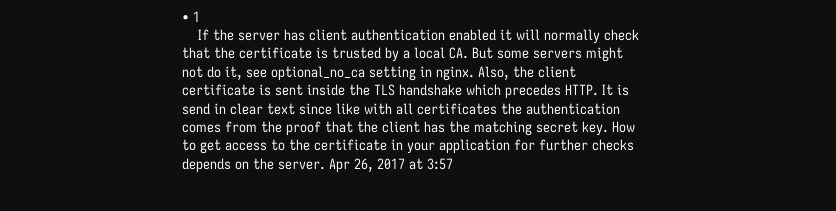• 1
    If the server has client authentication enabled it will normally check that the certificate is trusted by a local CA. But some servers might not do it, see optional_no_ca setting in nginx. Also, the client certificate is sent inside the TLS handshake which precedes HTTP. It is send in clear text since like with all certificates the authentication comes from the proof that the client has the matching secret key. How to get access to the certificate in your application for further checks depends on the server. Apr 26, 2017 at 3:57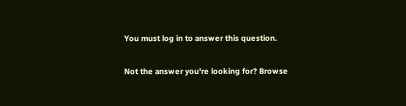You must log in to answer this question.

Not the answer you're looking for? Browse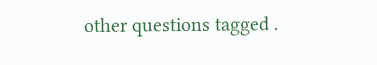other questions tagged .